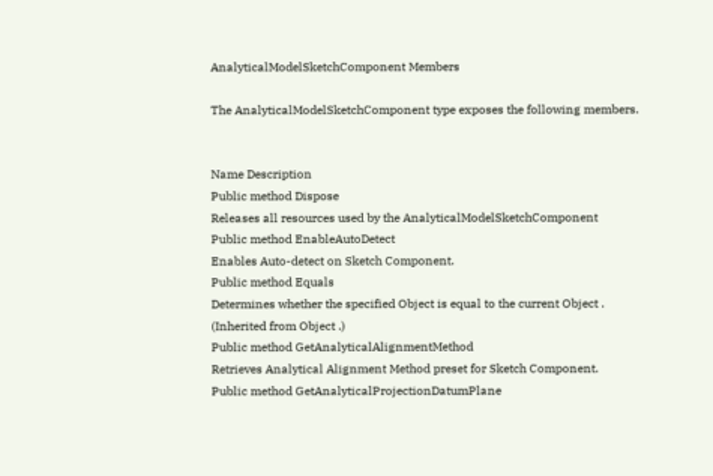AnalyticalModelSketchComponent Members

The AnalyticalModelSketchComponent type exposes the following members.


Name Description
Public method Dispose
Releases all resources used by the AnalyticalModelSketchComponent
Public method EnableAutoDetect
Enables Auto-detect on Sketch Component.
Public method Equals
Determines whether the specified Object is equal to the current Object .
(Inherited from Object .)
Public method GetAnalyticalAlignmentMethod
Retrieves Analytical Alignment Method preset for Sketch Component.
Public method GetAnalyticalProjectionDatumPlane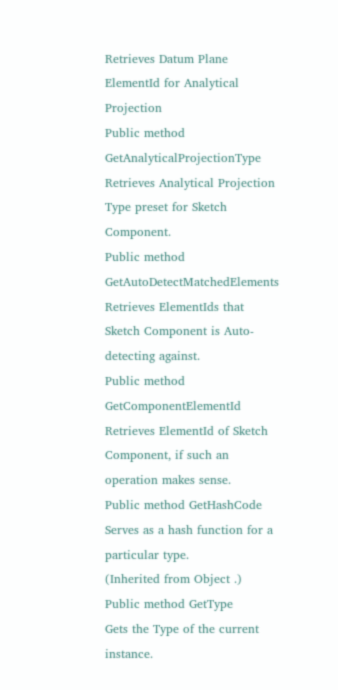Retrieves Datum Plane ElementId for Analytical Projection
Public method GetAnalyticalProjectionType
Retrieves Analytical Projection Type preset for Sketch Component.
Public method GetAutoDetectMatchedElements
Retrieves ElementIds that Sketch Component is Auto-detecting against.
Public method GetComponentElementId
Retrieves ElementId of Sketch Component, if such an operation makes sense.
Public method GetHashCode
Serves as a hash function for a particular type.
(Inherited from Object .)
Public method GetType
Gets the Type of the current instance.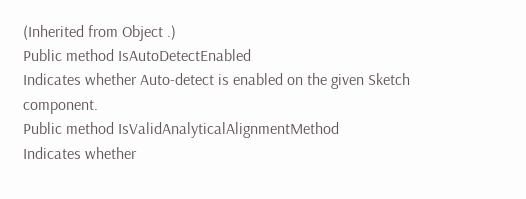(Inherited from Object .)
Public method IsAutoDetectEnabled
Indicates whether Auto-detect is enabled on the given Sketch component.
Public method IsValidAnalyticalAlignmentMethod
Indicates whether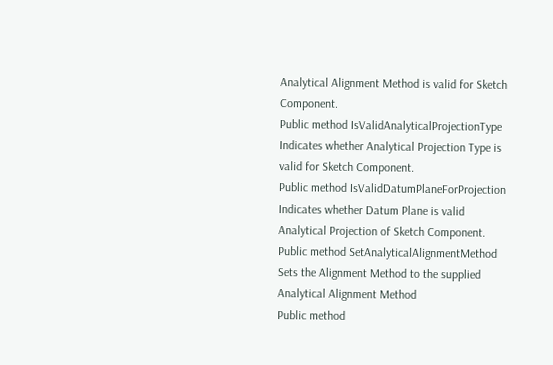Analytical Alignment Method is valid for Sketch Component.
Public method IsValidAnalyticalProjectionType
Indicates whether Analytical Projection Type is valid for Sketch Component.
Public method IsValidDatumPlaneForProjection
Indicates whether Datum Plane is valid Analytical Projection of Sketch Component.
Public method SetAnalyticalAlignmentMethod
Sets the Alignment Method to the supplied Analytical Alignment Method
Public method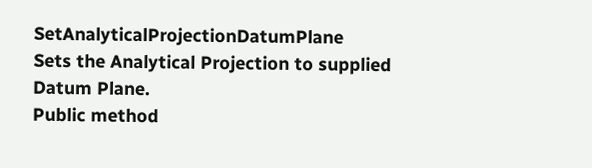SetAnalyticalProjectionDatumPlane
Sets the Analytical Projection to supplied Datum Plane.
Public method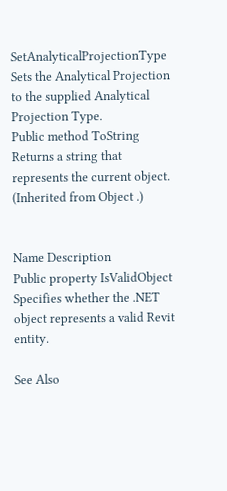SetAnalyticalProjectionType
Sets the Analytical Projection to the supplied Analytical Projection Type.
Public method ToString
Returns a string that represents the current object.
(Inherited from Object .)


Name Description
Public property IsValidObject
Specifies whether the .NET object represents a valid Revit entity.

See Also